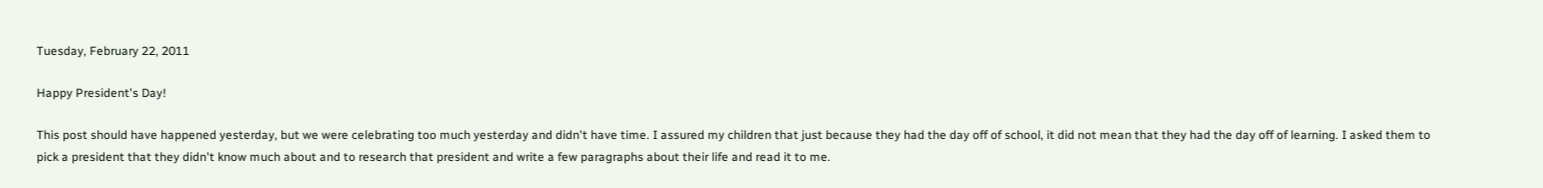Tuesday, February 22, 2011

Happy President's Day!

This post should have happened yesterday, but we were celebrating too much yesterday and didn't have time. I assured my children that just because they had the day off of school, it did not mean that they had the day off of learning. I asked them to pick a president that they didn't know much about and to research that president and write a few paragraphs about their life and read it to me.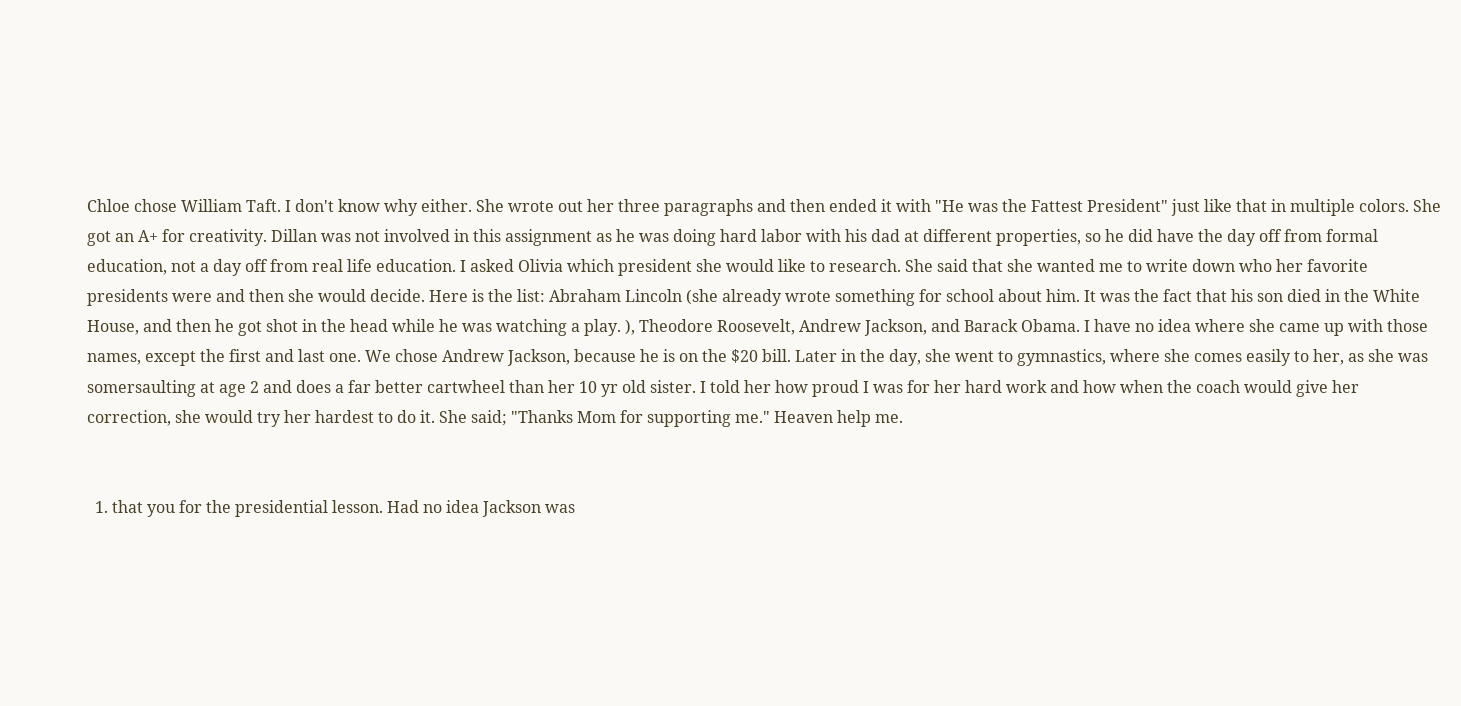Chloe chose William Taft. I don't know why either. She wrote out her three paragraphs and then ended it with "He was the Fattest President" just like that in multiple colors. She got an A+ for creativity. Dillan was not involved in this assignment as he was doing hard labor with his dad at different properties, so he did have the day off from formal education, not a day off from real life education. I asked Olivia which president she would like to research. She said that she wanted me to write down who her favorite presidents were and then she would decide. Here is the list: Abraham Lincoln (she already wrote something for school about him. It was the fact that his son died in the White House, and then he got shot in the head while he was watching a play. ), Theodore Roosevelt, Andrew Jackson, and Barack Obama. I have no idea where she came up with those names, except the first and last one. We chose Andrew Jackson, because he is on the $20 bill. Later in the day, she went to gymnastics, where she comes easily to her, as she was somersaulting at age 2 and does a far better cartwheel than her 10 yr old sister. I told her how proud I was for her hard work and how when the coach would give her correction, she would try her hardest to do it. She said; "Thanks Mom for supporting me." Heaven help me.


  1. that you for the presidential lesson. Had no idea Jackson was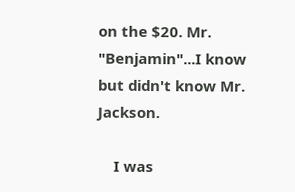on the $20. Mr. "Benjamin"...I know but didn't know Mr. Jackson.

    I was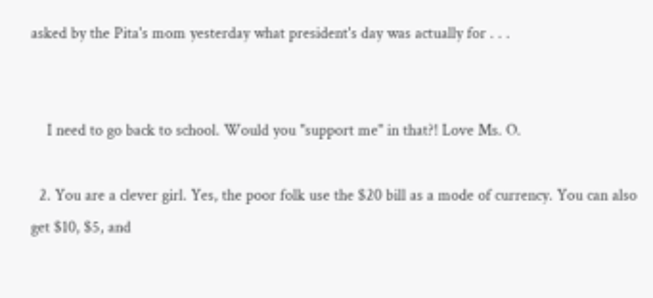asked by the Pita's mom yesterday what president's day was actually for . . .


    I need to go back to school. Would you "support me" in that?! Love Ms. O.

  2. You are a clever girl. Yes, the poor folk use the $20 bill as a mode of currency. You can also get $10, $5, and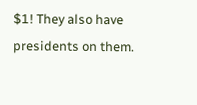$1! They also have presidents on them.